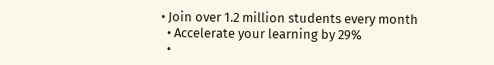• Join over 1.2 million students every month
  • Accelerate your learning by 29%
  •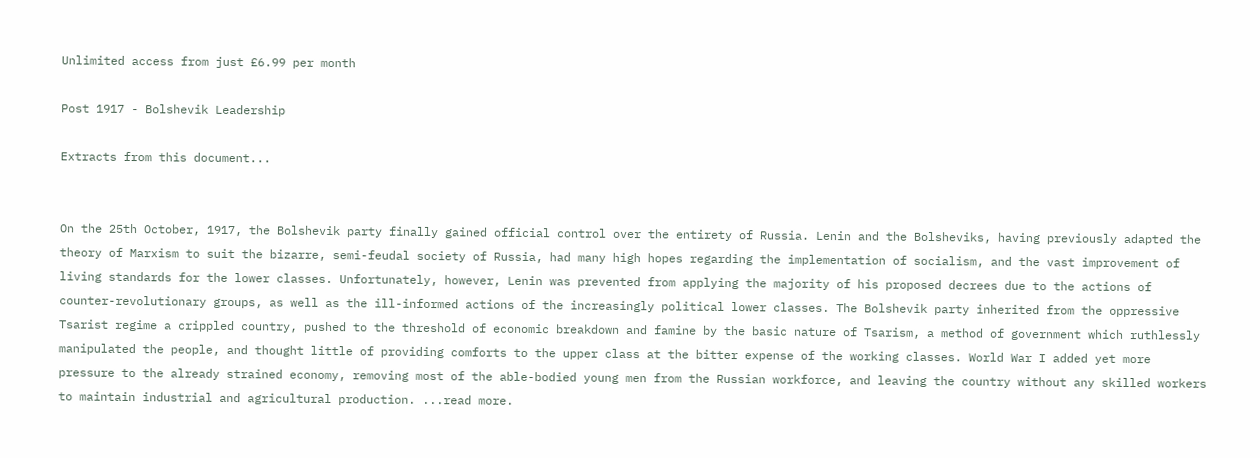Unlimited access from just £6.99 per month

Post 1917 - Bolshevik Leadership

Extracts from this document...


On the 25th October, 1917, the Bolshevik party finally gained official control over the entirety of Russia. Lenin and the Bolsheviks, having previously adapted the theory of Marxism to suit the bizarre, semi-feudal society of Russia, had many high hopes regarding the implementation of socialism, and the vast improvement of living standards for the lower classes. Unfortunately, however, Lenin was prevented from applying the majority of his proposed decrees due to the actions of counter-revolutionary groups, as well as the ill-informed actions of the increasingly political lower classes. The Bolshevik party inherited from the oppressive Tsarist regime a crippled country, pushed to the threshold of economic breakdown and famine by the basic nature of Tsarism, a method of government which ruthlessly manipulated the people, and thought little of providing comforts to the upper class at the bitter expense of the working classes. World War I added yet more pressure to the already strained economy, removing most of the able-bodied young men from the Russian workforce, and leaving the country without any skilled workers to maintain industrial and agricultural production. ...read more.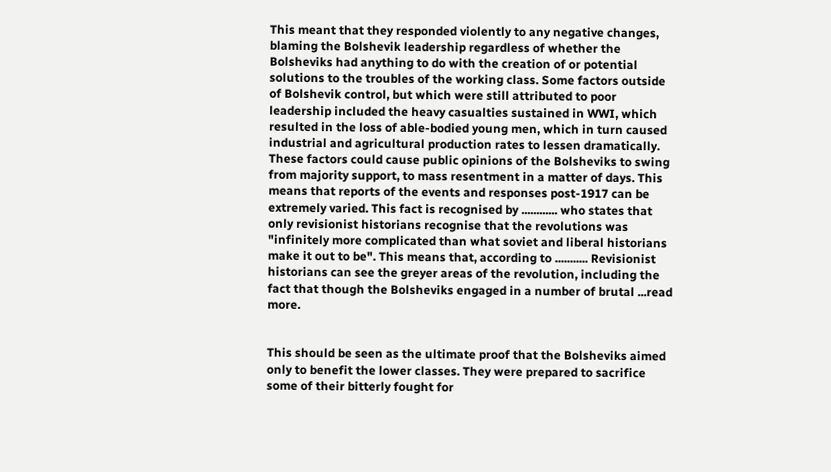This meant that they responded violently to any negative changes, blaming the Bolshevik leadership regardless of whether the Bolsheviks had anything to do with the creation of or potential solutions to the troubles of the working class. Some factors outside of Bolshevik control, but which were still attributed to poor leadership included the heavy casualties sustained in WWI, which resulted in the loss of able-bodied young men, which in turn caused industrial and agricultural production rates to lessen dramatically. These factors could cause public opinions of the Bolsheviks to swing from majority support, to mass resentment in a matter of days. This means that reports of the events and responses post-1917 can be extremely varied. This fact is recognised by ............ who states that only revisionist historians recognise that the revolutions was "infinitely more complicated than what soviet and liberal historians make it out to be". This means that, according to ........... Revisionist historians can see the greyer areas of the revolution, including the fact that though the Bolsheviks engaged in a number of brutal ...read more.


This should be seen as the ultimate proof that the Bolsheviks aimed only to benefit the lower classes. They were prepared to sacrifice some of their bitterly fought for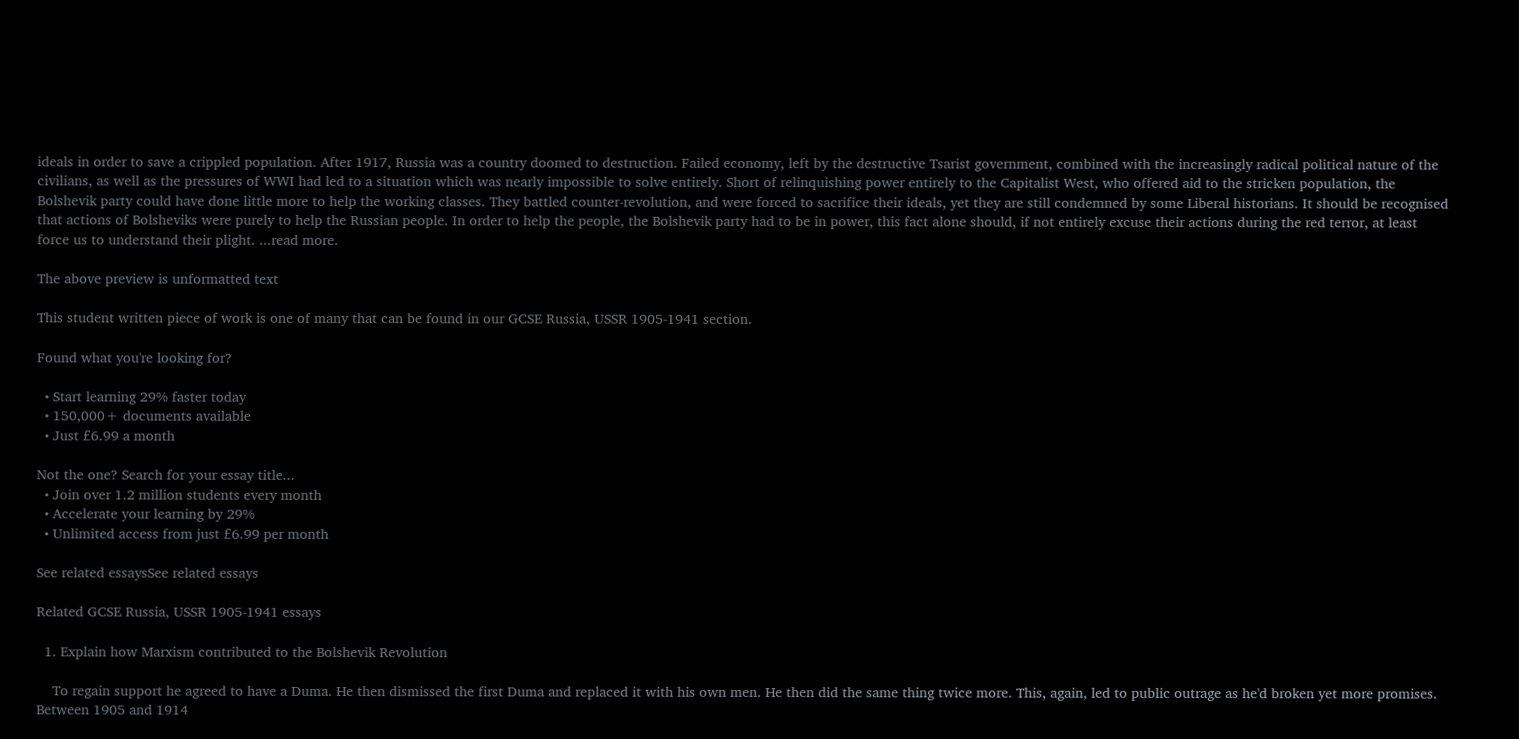ideals in order to save a crippled population. After 1917, Russia was a country doomed to destruction. Failed economy, left by the destructive Tsarist government, combined with the increasingly radical political nature of the civilians, as well as the pressures of WWI had led to a situation which was nearly impossible to solve entirely. Short of relinquishing power entirely to the Capitalist West, who offered aid to the stricken population, the Bolshevik party could have done little more to help the working classes. They battled counter-revolution, and were forced to sacrifice their ideals, yet they are still condemned by some Liberal historians. It should be recognised that actions of Bolsheviks were purely to help the Russian people. In order to help the people, the Bolshevik party had to be in power, this fact alone should, if not entirely excuse their actions during the red terror, at least force us to understand their plight. ...read more.

The above preview is unformatted text

This student written piece of work is one of many that can be found in our GCSE Russia, USSR 1905-1941 section.

Found what you're looking for?

  • Start learning 29% faster today
  • 150,000+ documents available
  • Just £6.99 a month

Not the one? Search for your essay title...
  • Join over 1.2 million students every month
  • Accelerate your learning by 29%
  • Unlimited access from just £6.99 per month

See related essaysSee related essays

Related GCSE Russia, USSR 1905-1941 essays

  1. Explain how Marxism contributed to the Bolshevik Revolution

    To regain support he agreed to have a Duma. He then dismissed the first Duma and replaced it with his own men. He then did the same thing twice more. This, again, led to public outrage as he'd broken yet more promises. Between 1905 and 1914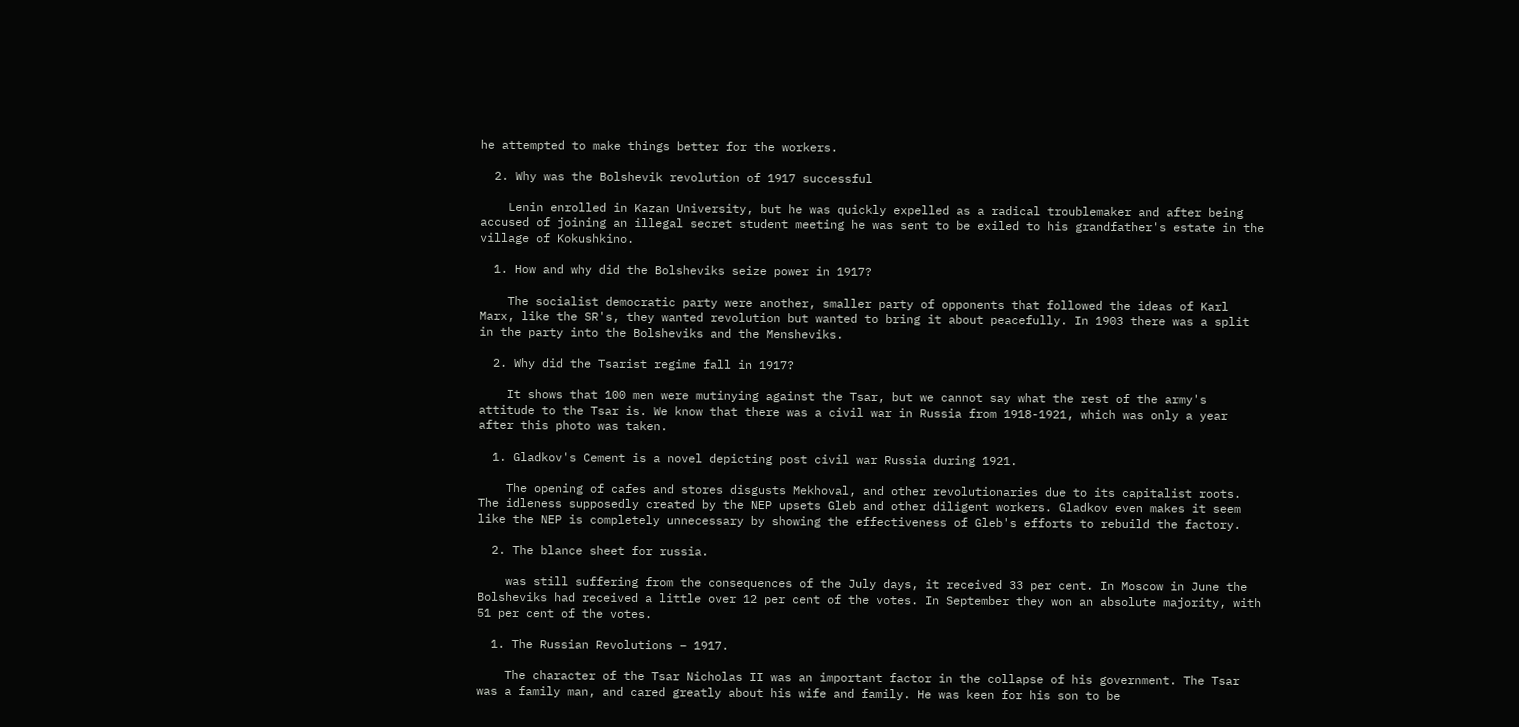he attempted to make things better for the workers.

  2. Why was the Bolshevik revolution of 1917 successful

    Lenin enrolled in Kazan University, but he was quickly expelled as a radical troublemaker and after being accused of joining an illegal secret student meeting he was sent to be exiled to his grandfather's estate in the village of Kokushkino.

  1. How and why did the Bolsheviks seize power in 1917?

    The socialist democratic party were another, smaller party of opponents that followed the ideas of Karl Marx, like the SR's, they wanted revolution but wanted to bring it about peacefully. In 1903 there was a split in the party into the Bolsheviks and the Mensheviks.

  2. Why did the Tsarist regime fall in 1917?

    It shows that 100 men were mutinying against the Tsar, but we cannot say what the rest of the army's attitude to the Tsar is. We know that there was a civil war in Russia from 1918-1921, which was only a year after this photo was taken.

  1. Gladkov's Cement is a novel depicting post civil war Russia during 1921.

    The opening of cafes and stores disgusts Mekhoval, and other revolutionaries due to its capitalist roots. The idleness supposedly created by the NEP upsets Gleb and other diligent workers. Gladkov even makes it seem like the NEP is completely unnecessary by showing the effectiveness of Gleb's efforts to rebuild the factory.

  2. The blance sheet for russia.

    was still suffering from the consequences of the July days, it received 33 per cent. In Moscow in June the Bolsheviks had received a little over 12 per cent of the votes. In September they won an absolute majority, with 51 per cent of the votes.

  1. The Russian Revolutions – 1917.

    The character of the Tsar Nicholas II was an important factor in the collapse of his government. The Tsar was a family man, and cared greatly about his wife and family. He was keen for his son to be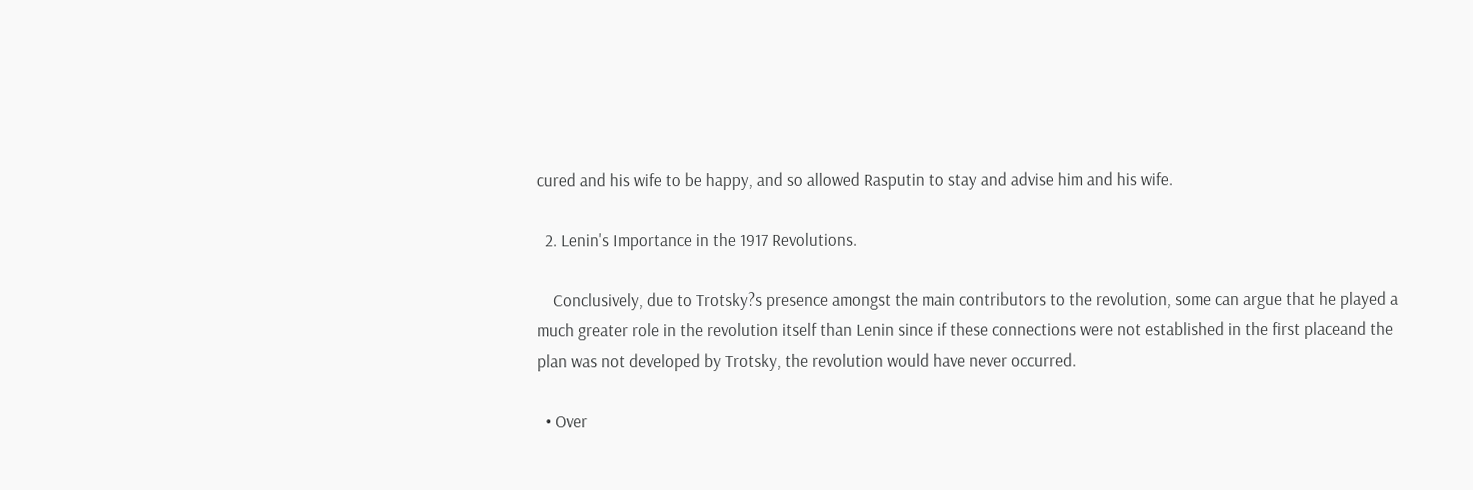cured and his wife to be happy, and so allowed Rasputin to stay and advise him and his wife.

  2. Lenin's Importance in the 1917 Revolutions.

    Conclusively, due to Trotsky?s presence amongst the main contributors to the revolution, some can argue that he played a much greater role in the revolution itself than Lenin since if these connections were not established in the first placeand the plan was not developed by Trotsky, the revolution would have never occurred.

  • Over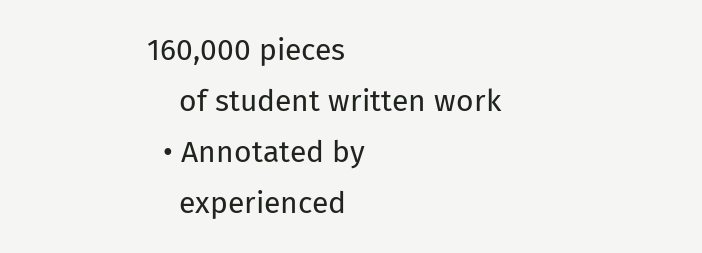160,000 pieces
    of student written work
  • Annotated by
    experienced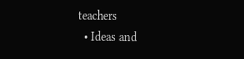teachers
  • Ideas and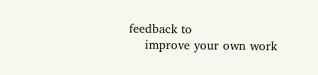feedback to
    improve your own work